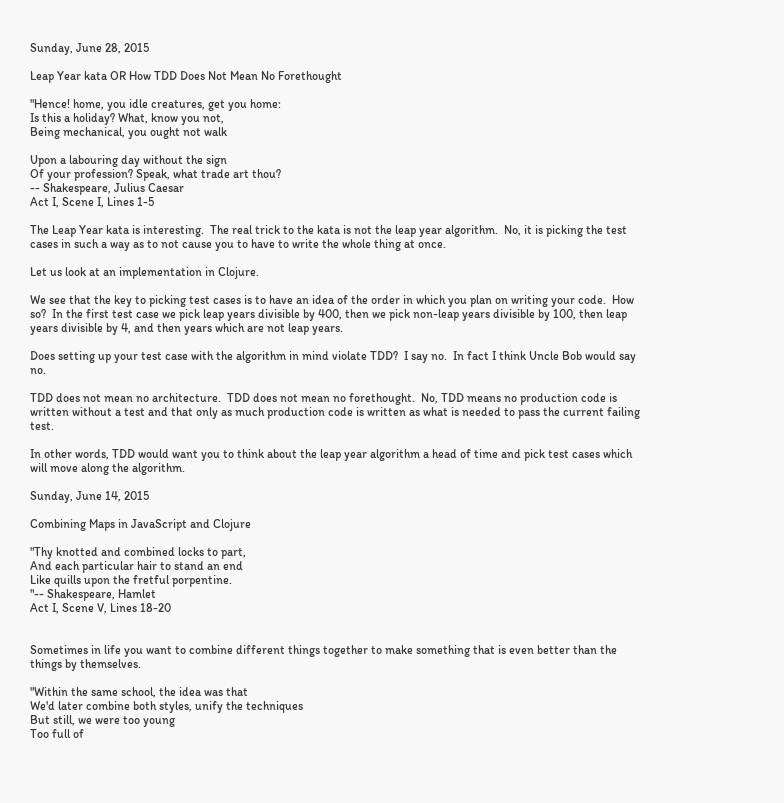Sunday, June 28, 2015

Leap Year kata OR How TDD Does Not Mean No Forethought

"Hence! home, you idle creatures, get you home:
Is this a holiday? What, know you not,
Being mechanical, you ought not walk

Upon a labouring day without the sign
Of your profession? Speak, what trade art thou?
-- Shakespeare, Julius Caesar
Act I, Scene I, Lines 1-5

The Leap Year kata is interesting.  The real trick to the kata is not the leap year algorithm.  No, it is picking the test cases in such a way as to not cause you to have to write the whole thing at once.

Let us look at an implementation in Clojure.

We see that the key to picking test cases is to have an idea of the order in which you plan on writing your code.  How so?  In the first test case we pick leap years divisible by 400, then we pick non-leap years divisible by 100, then leap years divisible by 4, and then years which are not leap years.

Does setting up your test case with the algorithm in mind violate TDD?  I say no.  In fact I think Uncle Bob would say no.

TDD does not mean no architecture.  TDD does not mean no forethought.  No, TDD means no production code is written without a test and that only as much production code is written as what is needed to pass the current failing test.

In other words, TDD would want you to think about the leap year algorithm a head of time and pick test cases which will move along the algorithm.

Sunday, June 14, 2015

Combining Maps in JavaScript and Clojure

"Thy knotted and combined locks to part,
And each particular hair to stand an end
Like quills upon the fretful porpentine.
"-- Shakespeare, Hamlet
Act I, Scene V, Lines 18-20


Sometimes in life you want to combine different things together to make something that is even better than the things by themselves.

"Within the same school, the idea was that
We'd later combine both styles, unify the techniques
But still, we were too young
Too full of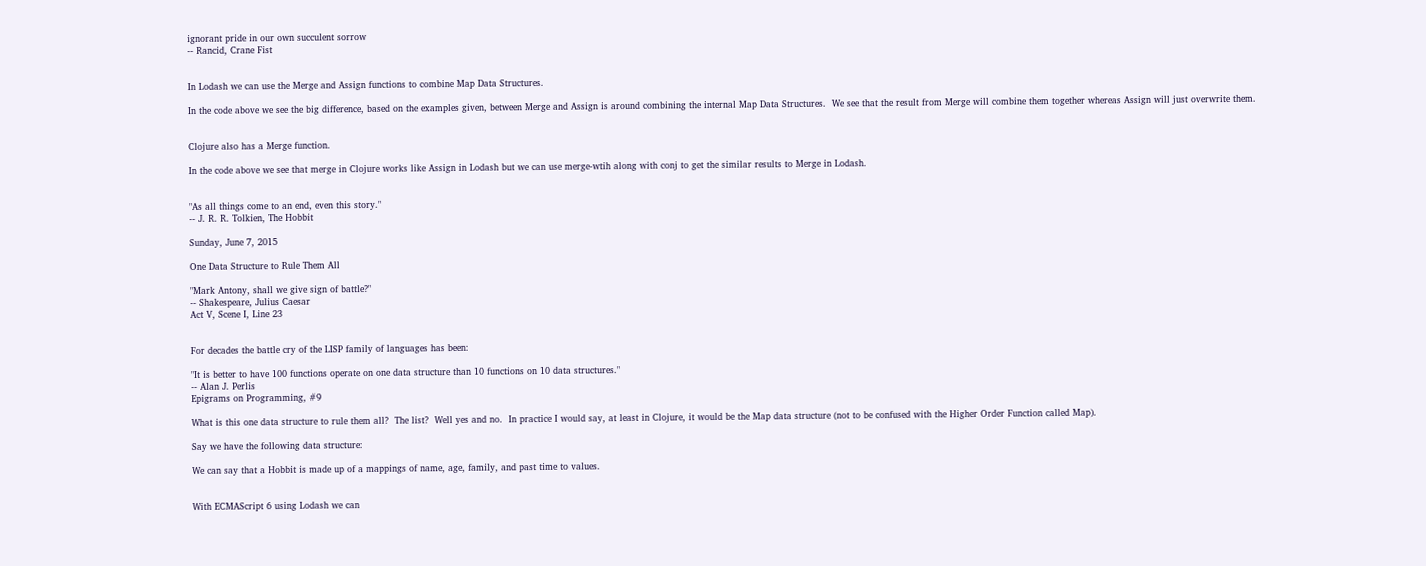ignorant pride in our own succulent sorrow
-- Rancid, Crane Fist


In Lodash we can use the Merge and Assign functions to combine Map Data Structures.

In the code above we see the big difference, based on the examples given, between Merge and Assign is around combining the internal Map Data Structures.  We see that the result from Merge will combine them together whereas Assign will just overwrite them.


Clojure also has a Merge function.

In the code above we see that merge in Clojure works like Assign in Lodash but we can use merge-wtih along with conj to get the similar results to Merge in Lodash.


"As all things come to an end, even this story."
-- J. R. R. Tolkien, The Hobbit

Sunday, June 7, 2015

One Data Structure to Rule Them All

"Mark Antony, shall we give sign of battle?"
-- Shakespeare, Julius Caesar
Act V, Scene I, Line 23


For decades the battle cry of the LISP family of languages has been:

"It is better to have 100 functions operate on one data structure than 10 functions on 10 data structures."
-- Alan J. Perlis
Epigrams on Programming, #9

What is this one data structure to rule them all?  The list?  Well yes and no.  In practice I would say, at least in Clojure, it would be the Map data structure (not to be confused with the Higher Order Function called Map).

Say we have the following data structure:

We can say that a Hobbit is made up of a mappings of name, age, family, and past time to values.


With ECMAScript 6 using Lodash we can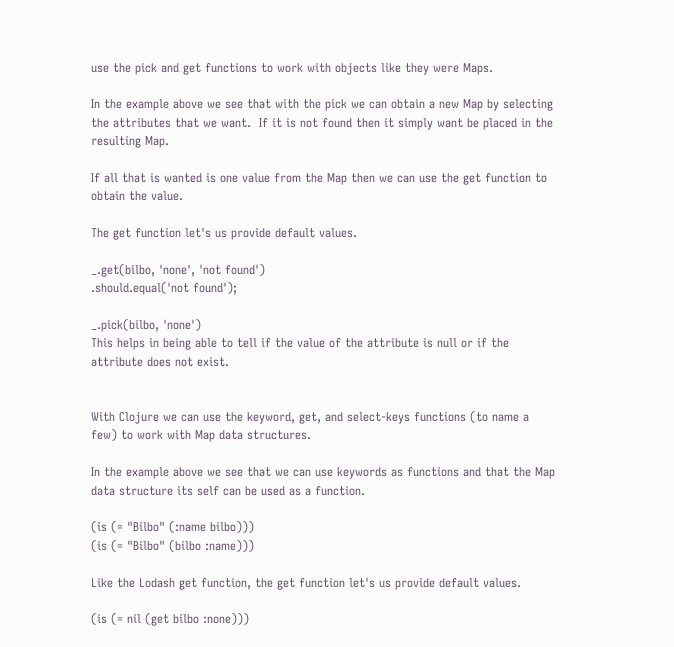use the pick and get functions to work with objects like they were Maps.

In the example above we see that with the pick we can obtain a new Map by selecting the attributes that we want.  If it is not found then it simply want be placed in the resulting Map.

If all that is wanted is one value from the Map then we can use the get function to obtain the value.

The get function let's us provide default values.

_.get(bilbo, 'none', 'not found')
.should.equal('not found');

_.pick(bilbo, 'none')
This helps in being able to tell if the value of the attribute is null or if the attribute does not exist.


With Clojure we can use the keyword, get, and select-keys functions (to name a few) to work with Map data structures.

In the example above we see that we can use keywords as functions and that the Map data structure its self can be used as a function.

(is (= "Bilbo" (:name bilbo)))
(is (= "Bilbo" (bilbo :name)))

Like the Lodash get function, the get function let's us provide default values.

(is (= nil (get bilbo :none)))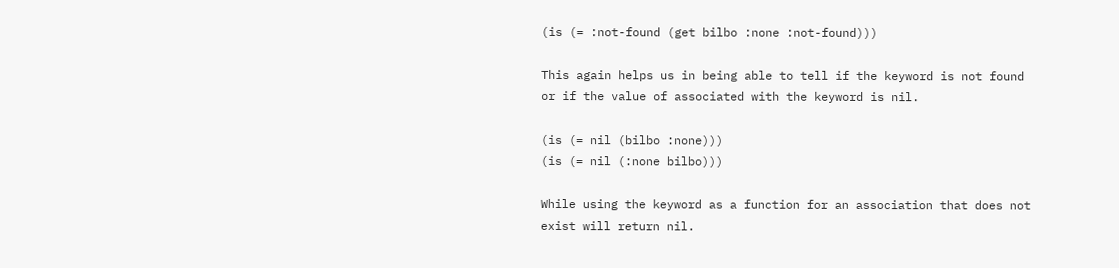(is (= :not-found (get bilbo :none :not-found)))

This again helps us in being able to tell if the keyword is not found or if the value of associated with the keyword is nil.

(is (= nil (bilbo :none)))
(is (= nil (:none bilbo)))

While using the keyword as a function for an association that does not exist will return nil.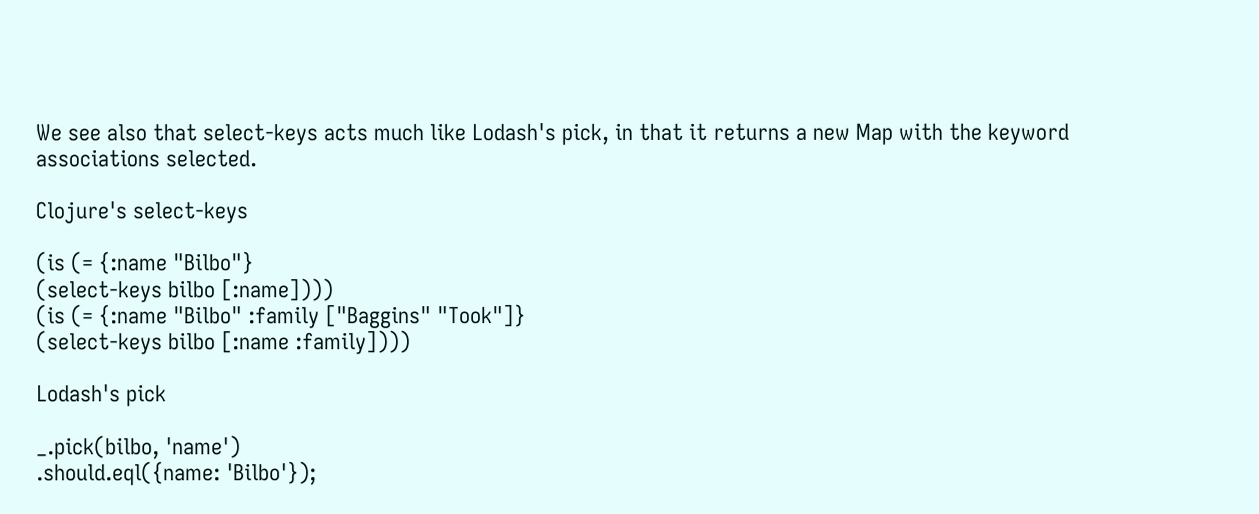We see also that select-keys acts much like Lodash's pick, in that it returns a new Map with the keyword associations selected.

Clojure's select-keys

(is (= {:name "Bilbo"}
(select-keys bilbo [:name])))
(is (= {:name "Bilbo" :family ["Baggins" "Took"]}
(select-keys bilbo [:name :family])))

Lodash's pick

_.pick(bilbo, 'name')
.should.eql({name: 'Bilbo'});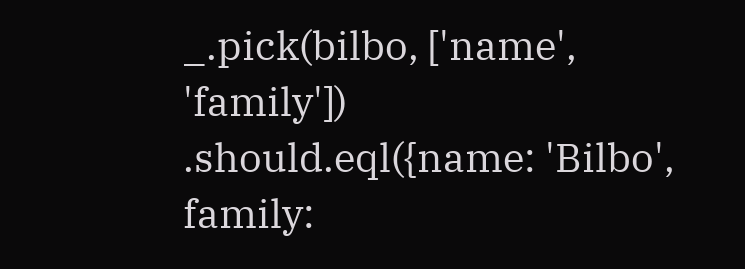_.pick(bilbo, ['name', 'family'])
.should.eql({name: 'Bilbo', family: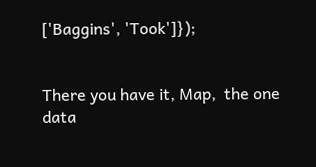['Baggins', 'Took']});


There you have it, Map,  the one data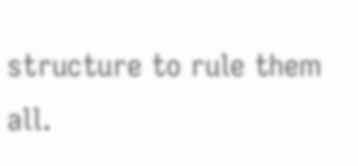structure to rule them all.